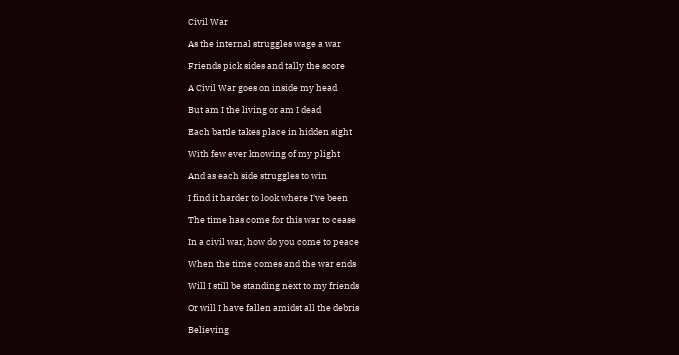Civil War

As the internal struggles wage a war

Friends pick sides and tally the score

A Civil War goes on inside my head

But am I the living or am I dead

Each battle takes place in hidden sight

With few ever knowing of my plight

And as each side struggles to win

I find it harder to look where I've been

The time has come for this war to cease

In a civil war, how do you come to peace

When the time comes and the war ends

Will I still be standing next to my friends

Or will I have fallen amidst all the debris

Believing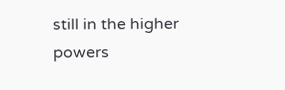still in the higher powers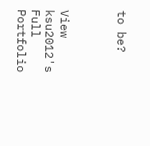to be?



View ksu2012's Full Portfolio